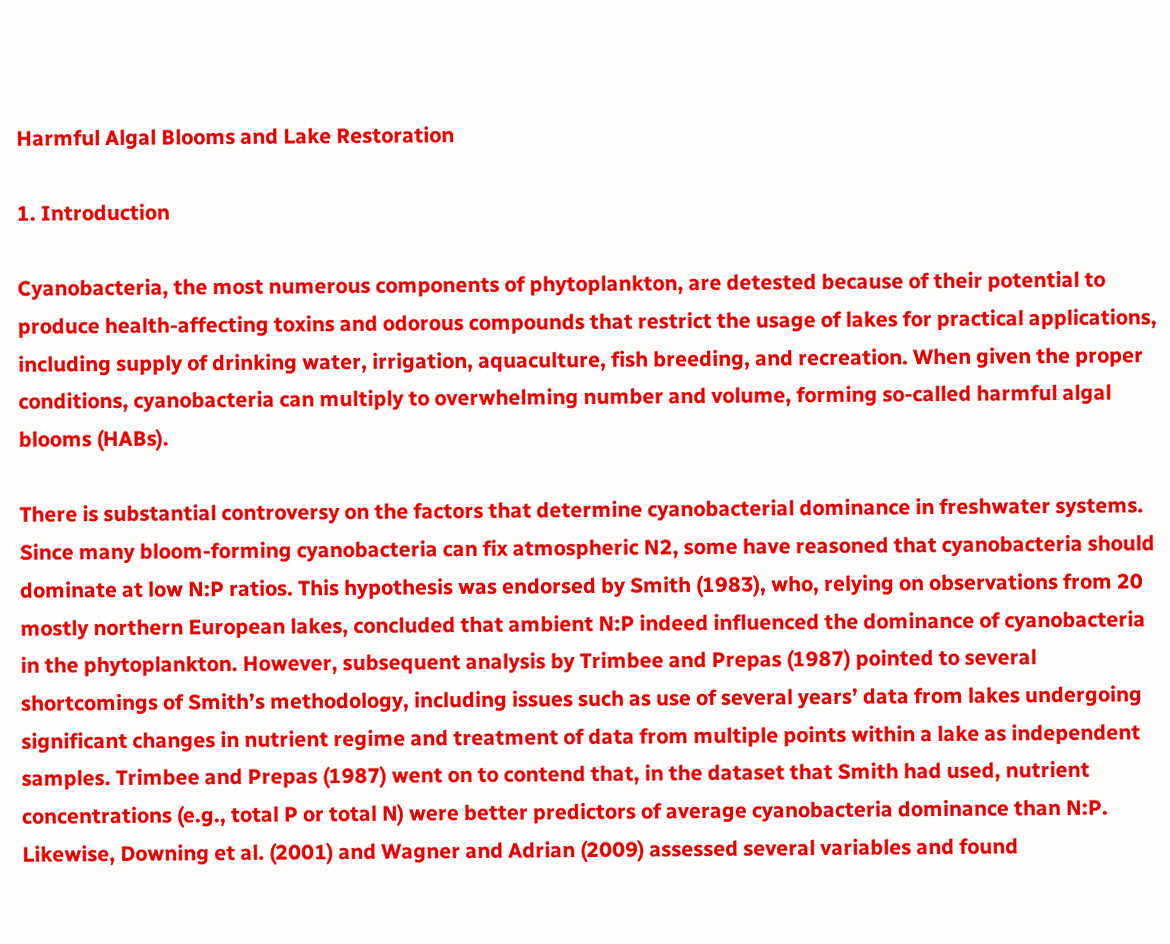Harmful Algal Blooms and Lake Restoration

1. Introduction

Cyanobacteria, the most numerous components of phytoplankton, are detested because of their potential to produce health-affecting toxins and odorous compounds that restrict the usage of lakes for practical applications, including supply of drinking water, irrigation, aquaculture, fish breeding, and recreation. When given the proper conditions, cyanobacteria can multiply to overwhelming number and volume, forming so-called harmful algal blooms (HABs).

There is substantial controversy on the factors that determine cyanobacterial dominance in freshwater systems. Since many bloom-forming cyanobacteria can fix atmospheric N2, some have reasoned that cyanobacteria should dominate at low N:P ratios. This hypothesis was endorsed by Smith (1983), who, relying on observations from 20 mostly northern European lakes, concluded that ambient N:P indeed influenced the dominance of cyanobacteria in the phytoplankton. However, subsequent analysis by Trimbee and Prepas (1987) pointed to several shortcomings of Smith’s methodology, including issues such as use of several years’ data from lakes undergoing significant changes in nutrient regime and treatment of data from multiple points within a lake as independent samples. Trimbee and Prepas (1987) went on to contend that, in the dataset that Smith had used, nutrient concentrations (e.g., total P or total N) were better predictors of average cyanobacteria dominance than N:P. Likewise, Downing et al. (2001) and Wagner and Adrian (2009) assessed several variables and found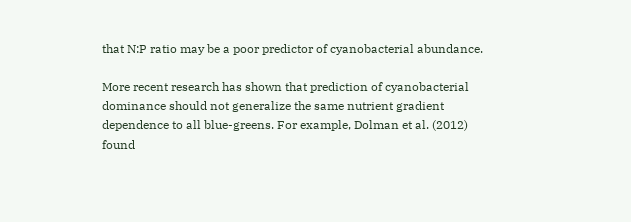that N:P ratio may be a poor predictor of cyanobacterial abundance.

More recent research has shown that prediction of cyanobacterial dominance should not generalize the same nutrient gradient dependence to all blue-greens. For example, Dolman et al. (2012) found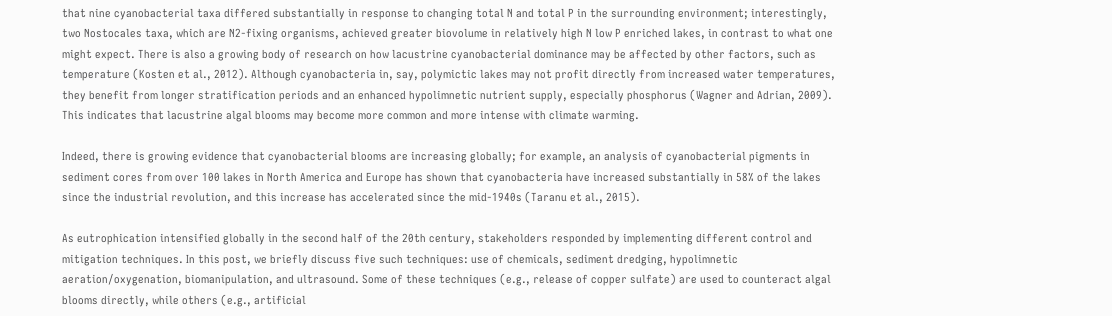that nine cyanobacterial taxa differed substantially in response to changing total N and total P in the surrounding environment; interestingly, two Nostocales taxa, which are N2-fixing organisms, achieved greater biovolume in relatively high N low P enriched lakes, in contrast to what one might expect. There is also a growing body of research on how lacustrine cyanobacterial dominance may be affected by other factors, such as temperature (Kosten et al., 2012). Although cyanobacteria in, say, polymictic lakes may not profit directly from increased water temperatures, they benefit from longer stratification periods and an enhanced hypolimnetic nutrient supply, especially phosphorus (Wagner and Adrian, 2009). This indicates that lacustrine algal blooms may become more common and more intense with climate warming.

Indeed, there is growing evidence that cyanobacterial blooms are increasing globally; for example, an analysis of cyanobacterial pigments in sediment cores from over 100 lakes in North America and Europe has shown that cyanobacteria have increased substantially in 58% of the lakes since the industrial revolution, and this increase has accelerated since the mid-1940s (Taranu et al., 2015).

As eutrophication intensified globally in the second half of the 20th century, stakeholders responded by implementing different control and mitigation techniques. In this post, we briefly discuss five such techniques: use of chemicals, sediment dredging, hypolimnetic aeration/oxygenation, biomanipulation, and ultrasound. Some of these techniques (e.g., release of copper sulfate) are used to counteract algal blooms directly, while others (e.g., artificial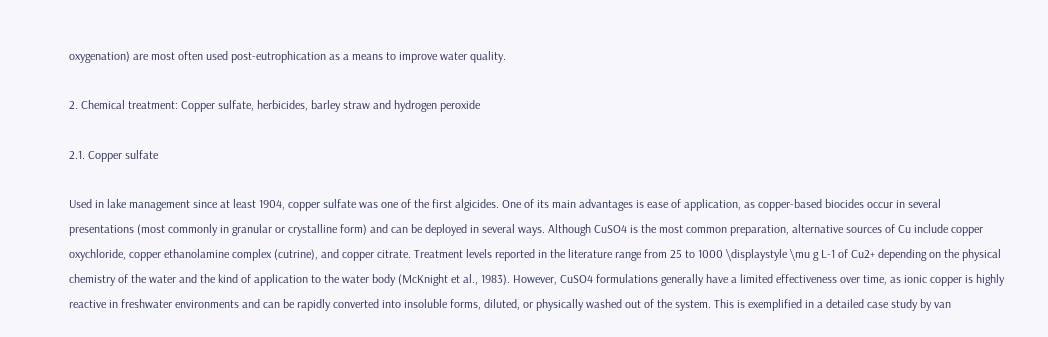oxygenation) are most often used post-eutrophication as a means to improve water quality.

2. Chemical treatment: Copper sulfate, herbicides, barley straw and hydrogen peroxide

2.1. Copper sulfate

Used in lake management since at least 1904, copper sulfate was one of the first algicides. One of its main advantages is ease of application, as copper-based biocides occur in several presentations (most commonly in granular or crystalline form) and can be deployed in several ways. Although CuSO4 is the most common preparation, alternative sources of Cu include copper oxychloride, copper ethanolamine complex (cutrine), and copper citrate. Treatment levels reported in the literature range from 25 to 1000 \displaystyle \mu g L-1 of Cu2+ depending on the physical chemistry of the water and the kind of application to the water body (McKnight et al., 1983). However, CuSO4 formulations generally have a limited effectiveness over time, as ionic copper is highly reactive in freshwater environments and can be rapidly converted into insoluble forms, diluted, or physically washed out of the system. This is exemplified in a detailed case study by van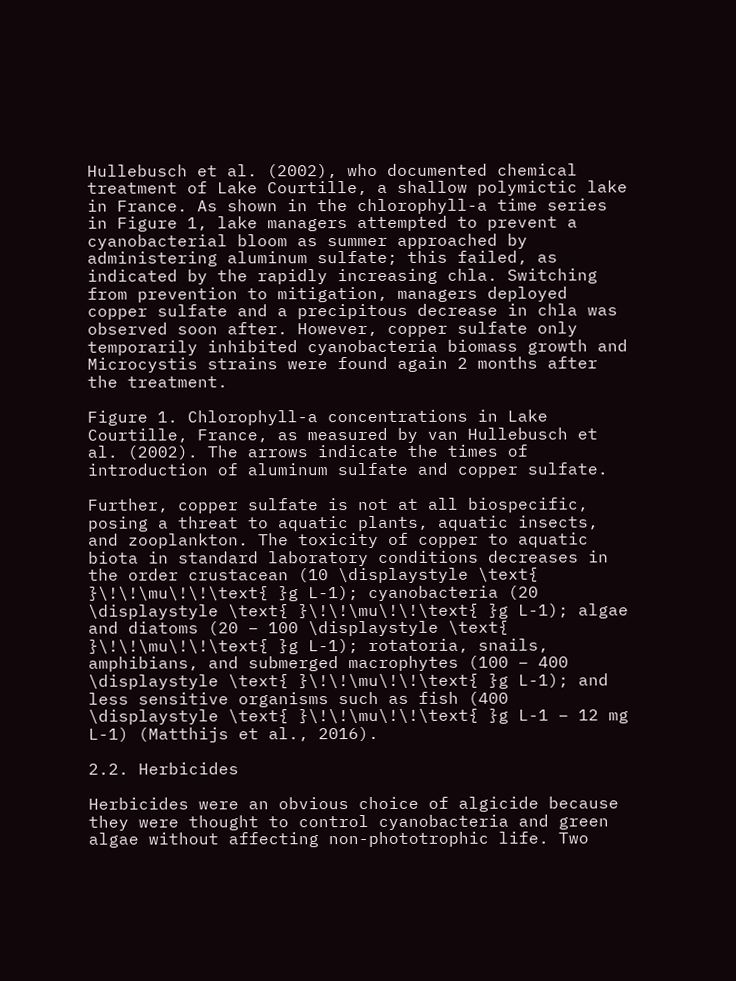Hullebusch et al. (2002), who documented chemical treatment of Lake Courtille, a shallow polymictic lake in France. As shown in the chlorophyll-a time series in Figure 1, lake managers attempted to prevent a cyanobacterial bloom as summer approached by administering aluminum sulfate; this failed, as indicated by the rapidly increasing chla. Switching from prevention to mitigation, managers deployed copper sulfate and a precipitous decrease in chla was observed soon after. However, copper sulfate only temporarily inhibited cyanobacteria biomass growth and Microcystis strains were found again 2 months after the treatment.

Figure 1. Chlorophyll-a concentrations in Lake Courtille, France, as measured by van Hullebusch et al. (2002). The arrows indicate the times of introduction of aluminum sulfate and copper sulfate.

Further, copper sulfate is not at all biospecific, posing a threat to aquatic plants, aquatic insects, and zooplankton. The toxicity of copper to aquatic biota in standard laboratory conditions decreases in the order crustacean (10 \displaystyle \text{ }\!\!\mu\!\!\text{ }g L-1); cyanobacteria (20 \displaystyle \text{ }\!\!\mu\!\!\text{ }g L-1); algae and diatoms (20 – 100 \displaystyle \text{ }\!\!\mu\!\!\text{ }g L-1); rotatoria, snails, amphibians, and submerged macrophytes (100 – 400 \displaystyle \text{ }\!\!\mu\!\!\text{ }g L-1); and less sensitive organisms such as fish (400 \displaystyle \text{ }\!\!\mu\!\!\text{ }g L-1 – 12 mg L-1) (Matthijs et al., 2016).

2.2. Herbicides

Herbicides were an obvious choice of algicide because they were thought to control cyanobacteria and green algae without affecting non-phototrophic life. Two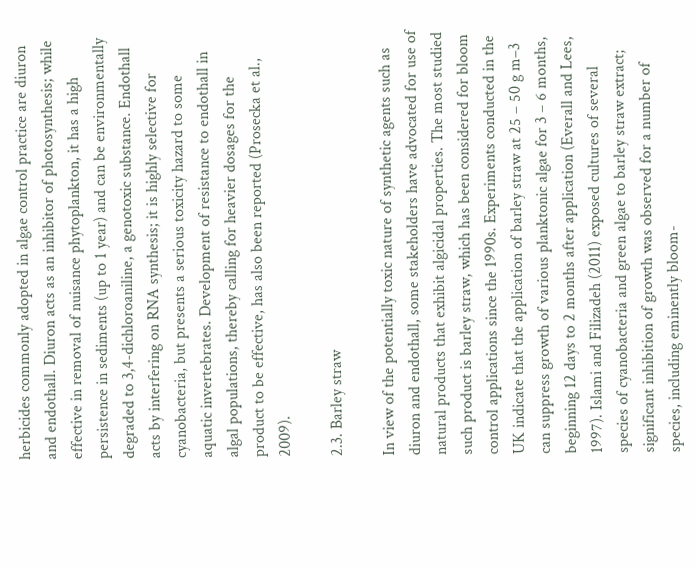herbicides commonly adopted in algae control practice are diuron and endothall. Diuron acts as an inhibitor of photosynthesis; while effective in removal of nuisance phytoplankton, it has a high persistence in sediments (up to 1 year) and can be environmentally degraded to 3,4-dichloroaniline, a genotoxic substance. Endothall acts by interfering on RNA synthesis; it is highly selective for cyanobacteria, but presents a serious toxicity hazard to some aquatic invertebrates. Development of resistance to endothall in algal populations, thereby calling for heavier dosages for the product to be effective, has also been reported (Prosecka et al., 2009).

2.3. Barley straw

In view of the potentially toxic nature of synthetic agents such as diuron and endothall, some stakeholders have advocated for use of natural products that exhibit algicidal properties. The most studied such product is barley straw, which has been considered for bloom control applications since the 1990s. Experiments conducted in the UK indicate that the application of barley straw at 25 – 50 g m–3 can suppress growth of various planktonic algae for 3 – 6 months, beginning 12 days to 2 months after application (Everall and Lees, 1997). Islami and Filizadeh (2011) exposed cultures of several species of cyanobacteria and green algae to barley straw extract; significant inhibition of growth was observed for a number of species, including eminently bloom-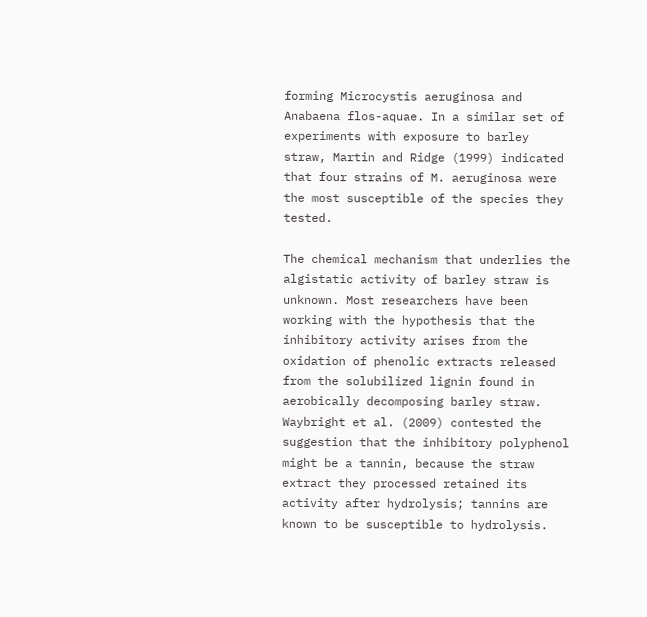forming Microcystis aeruginosa and Anabaena flos-aquae. In a similar set of experiments with exposure to barley straw, Martin and Ridge (1999) indicated that four strains of M. aeruginosa were the most susceptible of the species they tested.

The chemical mechanism that underlies the algistatic activity of barley straw is unknown. Most researchers have been working with the hypothesis that the inhibitory activity arises from the oxidation of phenolic extracts released from the solubilized lignin found in aerobically decomposing barley straw. Waybright et al. (2009) contested the suggestion that the inhibitory polyphenol might be a tannin, because the straw extract they processed retained its activity after hydrolysis; tannins are known to be susceptible to hydrolysis.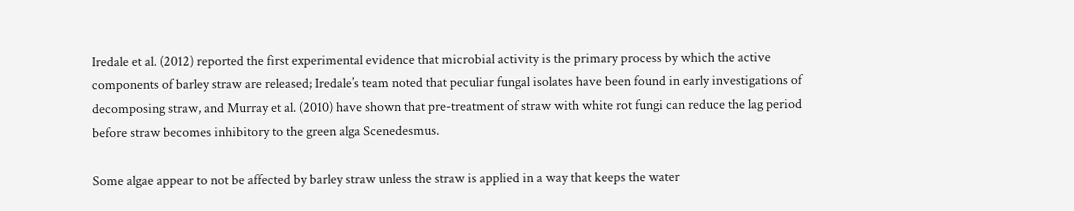Iredale et al. (2012) reported the first experimental evidence that microbial activity is the primary process by which the active components of barley straw are released; Iredale’s team noted that peculiar fungal isolates have been found in early investigations of decomposing straw, and Murray et al. (2010) have shown that pre-treatment of straw with white rot fungi can reduce the lag period before straw becomes inhibitory to the green alga Scenedesmus.

Some algae appear to not be affected by barley straw unless the straw is applied in a way that keeps the water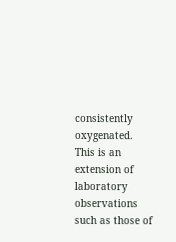consistently oxygenated. This is an extension of laboratory observations such as those of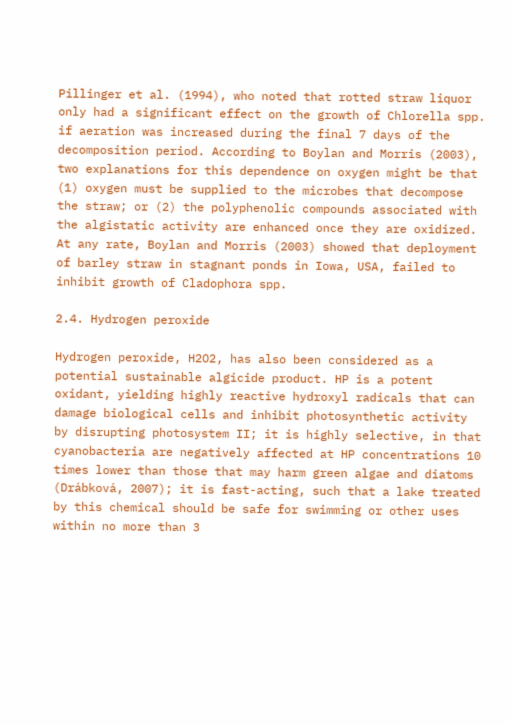Pillinger et al. (1994), who noted that rotted straw liquor only had a significant effect on the growth of Chlorella spp. if aeration was increased during the final 7 days of the decomposition period. According to Boylan and Morris (2003), two explanations for this dependence on oxygen might be that (1) oxygen must be supplied to the microbes that decompose the straw; or (2) the polyphenolic compounds associated with the algistatic activity are enhanced once they are oxidized. At any rate, Boylan and Morris (2003) showed that deployment of barley straw in stagnant ponds in Iowa, USA, failed to inhibit growth of Cladophora spp.

2.4. Hydrogen peroxide

Hydrogen peroxide, H2O2, has also been considered as a potential sustainable algicide product. HP is a potent oxidant, yielding highly reactive hydroxyl radicals that can damage biological cells and inhibit photosynthetic activity by disrupting photosystem II; it is highly selective, in that cyanobacteria are negatively affected at HP concentrations 10 times lower than those that may harm green algae and diatoms (Drábková, 2007); it is fast-acting, such that a lake treated by this chemical should be safe for swimming or other uses within no more than 3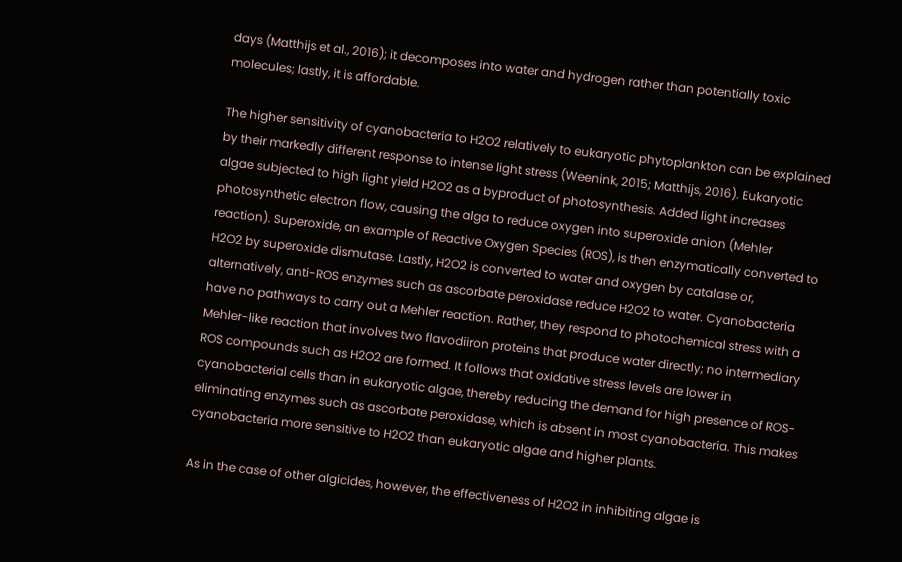days (Matthijs et al., 2016); it decomposes into water and hydrogen rather than potentially toxic molecules; lastly, it is affordable.

The higher sensitivity of cyanobacteria to H2O2 relatively to eukaryotic phytoplankton can be explained by their markedly different response to intense light stress (Weenink, 2015; Matthijs, 2016). Eukaryotic algae subjected to high light yield H2O2 as a byproduct of photosynthesis. Added light increases photosynthetic electron flow, causing the alga to reduce oxygen into superoxide anion (Mehler reaction). Superoxide, an example of Reactive Oxygen Species (ROS), is then enzymatically converted to H2O2 by superoxide dismutase. Lastly, H2O2 is converted to water and oxygen by catalase or, alternatively, anti-ROS enzymes such as ascorbate peroxidase reduce H2O2 to water. Cyanobacteria have no pathways to carry out a Mehler reaction. Rather, they respond to photochemical stress with a Mehler-like reaction that involves two flavodiiron proteins that produce water directly; no intermediary ROS compounds such as H2O2 are formed. It follows that oxidative stress levels are lower in cyanobacterial cells than in eukaryotic algae, thereby reducing the demand for high presence of ROS-eliminating enzymes such as ascorbate peroxidase, which is absent in most cyanobacteria. This makes cyanobacteria more sensitive to H2O2 than eukaryotic algae and higher plants.

As in the case of other algicides, however, the effectiveness of H2O2 in inhibiting algae is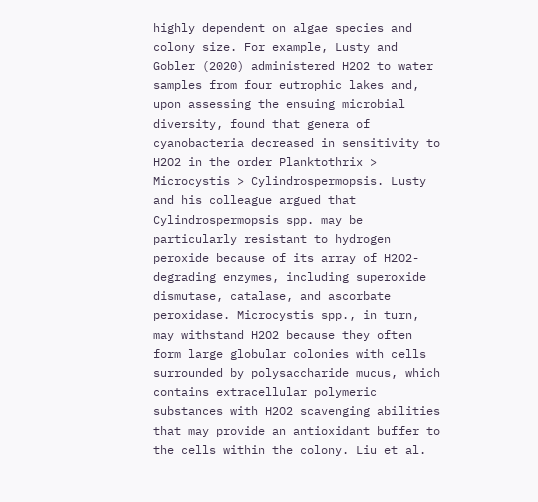highly dependent on algae species and colony size. For example, Lusty and Gobler (2020) administered H2O2 to water samples from four eutrophic lakes and, upon assessing the ensuing microbial diversity, found that genera of cyanobacteria decreased in sensitivity to H2O2 in the order Planktothrix > Microcystis > Cylindrospermopsis. Lusty and his colleague argued that Cylindrospermopsis spp. may be particularly resistant to hydrogen peroxide because of its array of H2O2-degrading enzymes, including superoxide dismutase, catalase, and ascorbate peroxidase. Microcystis spp., in turn, may withstand H2O2 because they often form large globular colonies with cells surrounded by polysaccharide mucus, which contains extracellular polymeric substances with H2O2 scavenging abilities that may provide an antioxidant buffer to the cells within the colony. Liu et al.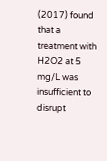(2017) found that a treatment with H2O2 at 5 mg/L was insufficient to disrupt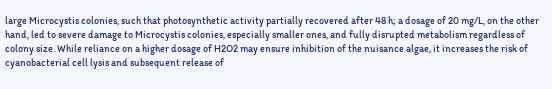large Microcystis colonies, such that photosynthetic activity partially recovered after 48 h; a dosage of 20 mg/L, on the other hand, led to severe damage to Microcystis colonies, especially smaller ones, and fully disrupted metabolism regardless of colony size. While reliance on a higher dosage of H2O2 may ensure inhibition of the nuisance algae, it increases the risk of cyanobacterial cell lysis and subsequent release of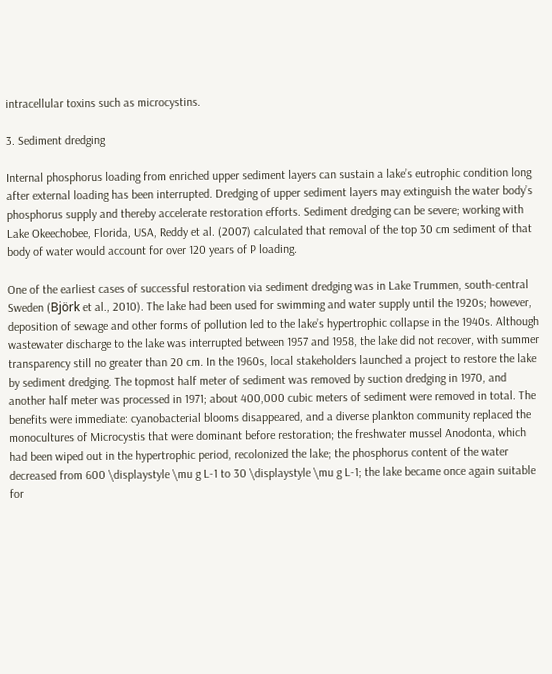intracellular toxins such as microcystins.

3. Sediment dredging

Internal phosphorus loading from enriched upper sediment layers can sustain a lake’s eutrophic condition long after external loading has been interrupted. Dredging of upper sediment layers may extinguish the water body’s phosphorus supply and thereby accelerate restoration efforts. Sediment dredging can be severe; working with Lake Okeechobee, Florida, USA, Reddy et al. (2007) calculated that removal of the top 30 cm sediment of that body of water would account for over 120 years of P loading.

One of the earliest cases of successful restoration via sediment dredging was in Lake Trummen, south-central Sweden (Björk et al., 2010). The lake had been used for swimming and water supply until the 1920s; however, deposition of sewage and other forms of pollution led to the lake’s hypertrophic collapse in the 1940s. Although wastewater discharge to the lake was interrupted between 1957 and 1958, the lake did not recover, with summer transparency still no greater than 20 cm. In the 1960s, local stakeholders launched a project to restore the lake by sediment dredging. The topmost half meter of sediment was removed by suction dredging in 1970, and another half meter was processed in 1971; about 400,000 cubic meters of sediment were removed in total. The benefits were immediate: cyanobacterial blooms disappeared, and a diverse plankton community replaced the monocultures of Microcystis that were dominant before restoration; the freshwater mussel Anodonta, which had been wiped out in the hypertrophic period, recolonized the lake; the phosphorus content of the water decreased from 600 \displaystyle \mu g L-1 to 30 \displaystyle \mu g L-1; the lake became once again suitable for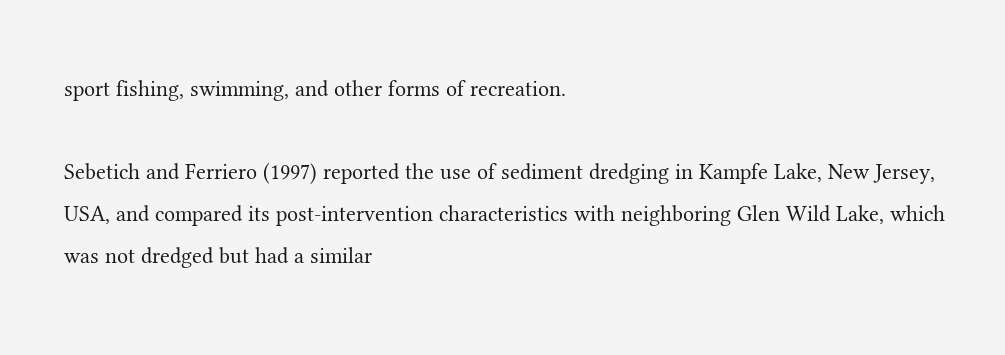sport fishing, swimming, and other forms of recreation.

Sebetich and Ferriero (1997) reported the use of sediment dredging in Kampfe Lake, New Jersey, USA, and compared its post-intervention characteristics with neighboring Glen Wild Lake, which was not dredged but had a similar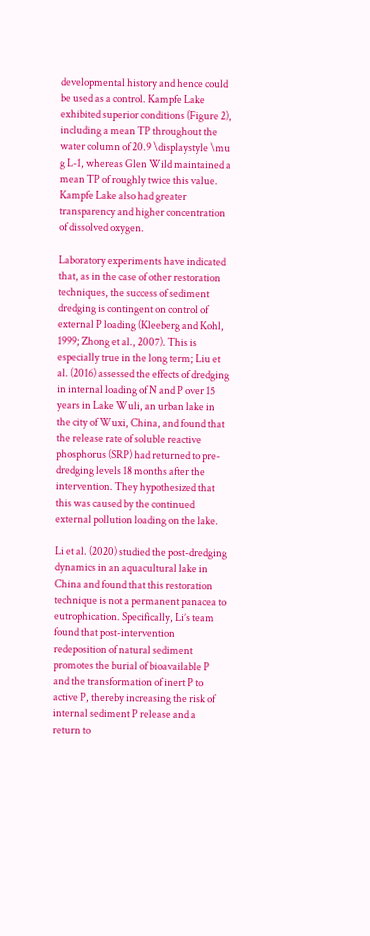developmental history and hence could be used as a control. Kampfe Lake exhibited superior conditions (Figure 2), including a mean TP throughout the water column of 20.9 \displaystyle \mu g L-1, whereas Glen Wild maintained a mean TP of roughly twice this value. Kampfe Lake also had greater transparency and higher concentration of dissolved oxygen.

Laboratory experiments have indicated that, as in the case of other restoration techniques, the success of sediment dredging is contingent on control of external P loading (Kleeberg and Kohl, 1999; Zhong et al., 2007). This is especially true in the long term; Liu et al. (2016) assessed the effects of dredging in internal loading of N and P over 15 years in Lake Wuli, an urban lake in the city of Wuxi, China, and found that the release rate of soluble reactive phosphorus (SRP) had returned to pre-dredging levels 18 months after the intervention. They hypothesized that this was caused by the continued external pollution loading on the lake.

Li et al. (2020) studied the post-dredging dynamics in an aquacultural lake in China and found that this restoration technique is not a permanent panacea to eutrophication. Specifically, Li’s team found that post-intervention redeposition of natural sediment promotes the burial of bioavailable P and the transformation of inert P to active P, thereby increasing the risk of internal sediment P release and a return to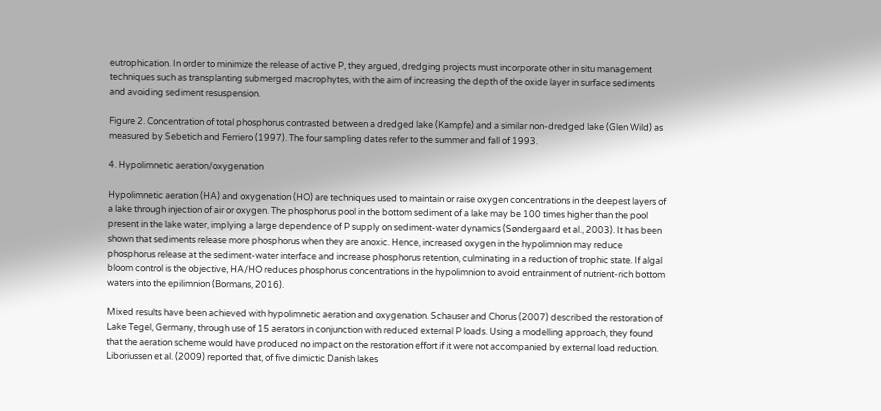eutrophication. In order to minimize the release of active P, they argued, dredging projects must incorporate other in situ management techniques such as transplanting submerged macrophytes, with the aim of increasing the depth of the oxide layer in surface sediments and avoiding sediment resuspension.

Figure 2. Concentration of total phosphorus contrasted between a dredged lake (Kampfe) and a similar non-dredged lake (Glen Wild) as measured by Sebetich and Ferriero (1997). The four sampling dates refer to the summer and fall of 1993.

4. Hypolimnetic aeration/oxygenation

Hypolimnetic aeration (HA) and oxygenation (HO) are techniques used to maintain or raise oxygen concentrations in the deepest layers of a lake through injection of air or oxygen. The phosphorus pool in the bottom sediment of a lake may be 100 times higher than the pool present in the lake water, implying a large dependence of P supply on sediment-water dynamics (Søndergaard et al., 2003). It has been shown that sediments release more phosphorus when they are anoxic. Hence, increased oxygen in the hypolimnion may reduce phosphorus release at the sediment-water interface and increase phosphorus retention, culminating in a reduction of trophic state. If algal bloom control is the objective, HA/HO reduces phosphorus concentrations in the hypolimnion to avoid entrainment of nutrient-rich bottom waters into the epilimnion (Bormans, 2016).

Mixed results have been achieved with hypolimnetic aeration and oxygenation. Schauser and Chorus (2007) described the restoration of Lake Tegel, Germany, through use of 15 aerators in conjunction with reduced external P loads. Using a modelling approach, they found that the aeration scheme would have produced no impact on the restoration effort if it were not accompanied by external load reduction. Liboriussen et al. (2009) reported that, of five dimictic Danish lakes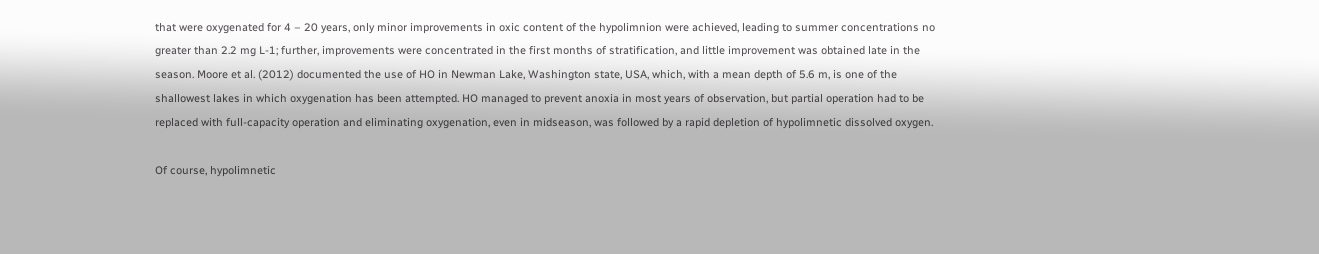that were oxygenated for 4 – 20 years, only minor improvements in oxic content of the hypolimnion were achieved, leading to summer concentrations no greater than 2.2 mg L-1; further, improvements were concentrated in the first months of stratification, and little improvement was obtained late in the season. Moore et al. (2012) documented the use of HO in Newman Lake, Washington state, USA, which, with a mean depth of 5.6 m, is one of the shallowest lakes in which oxygenation has been attempted. HO managed to prevent anoxia in most years of observation, but partial operation had to be replaced with full-capacity operation and eliminating oxygenation, even in midseason, was followed by a rapid depletion of hypolimnetic dissolved oxygen.

Of course, hypolimnetic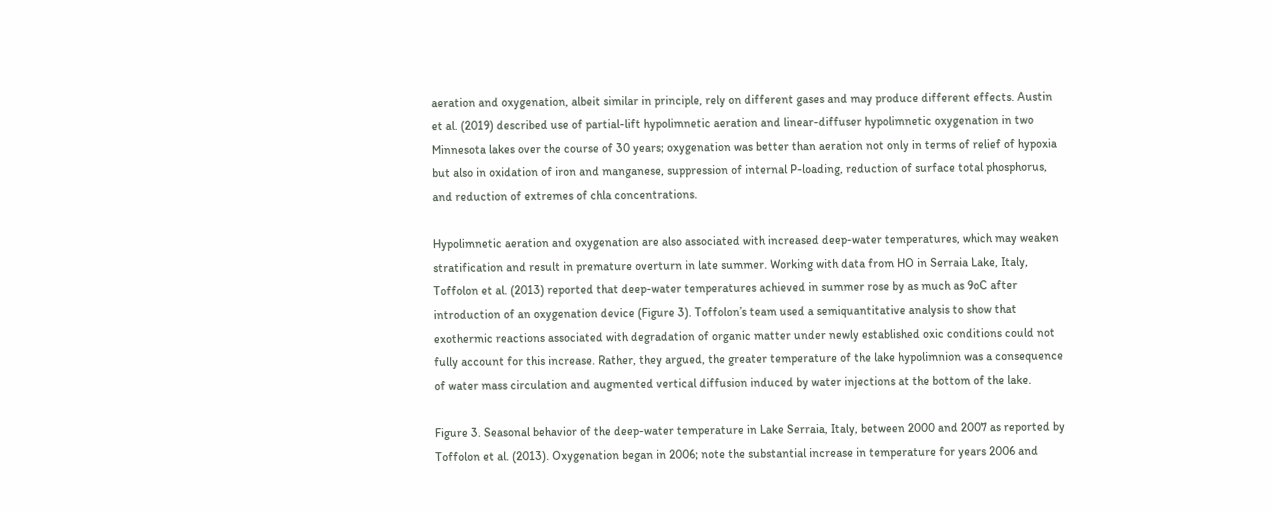aeration and oxygenation, albeit similar in principle, rely on different gases and may produce different effects. Austin et al. (2019) described use of partial-lift hypolimnetic aeration and linear-diffuser hypolimnetic oxygenation in two Minnesota lakes over the course of 30 years; oxygenation was better than aeration not only in terms of relief of hypoxia but also in oxidation of iron and manganese, suppression of internal P-loading, reduction of surface total phosphorus, and reduction of extremes of chla concentrations.

Hypolimnetic aeration and oxygenation are also associated with increased deep-water temperatures, which may weaken stratification and result in premature overturn in late summer. Working with data from HO in Serraia Lake, Italy, Toffolon et al. (2013) reported that deep-water temperatures achieved in summer rose by as much as 9oC after introduction of an oxygenation device (Figure 3). Toffolon’s team used a semiquantitative analysis to show that exothermic reactions associated with degradation of organic matter under newly established oxic conditions could not fully account for this increase. Rather, they argued, the greater temperature of the lake hypolimnion was a consequence of water mass circulation and augmented vertical diffusion induced by water injections at the bottom of the lake.

Figure 3. Seasonal behavior of the deep-water temperature in Lake Serraia, Italy, between 2000 and 2007 as reported by Toffolon et al. (2013). Oxygenation began in 2006; note the substantial increase in temperature for years 2006 and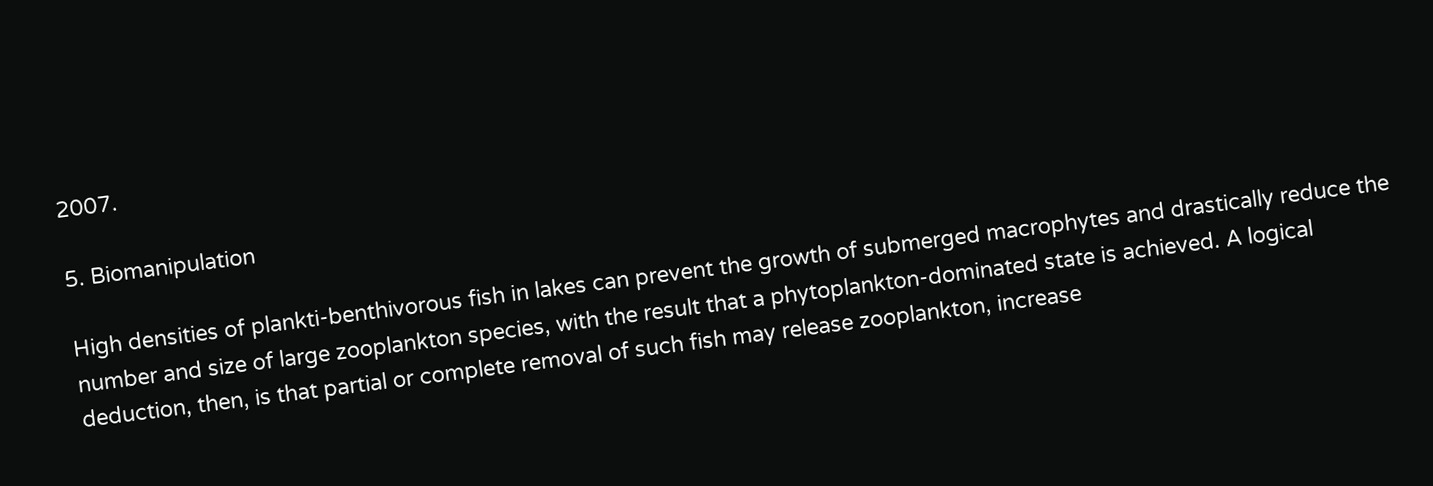2007.

5. Biomanipulation

High densities of plankti-benthivorous fish in lakes can prevent the growth of submerged macrophytes and drastically reduce the number and size of large zooplankton species, with the result that a phytoplankton-dominated state is achieved. A logical deduction, then, is that partial or complete removal of such fish may release zooplankton, increase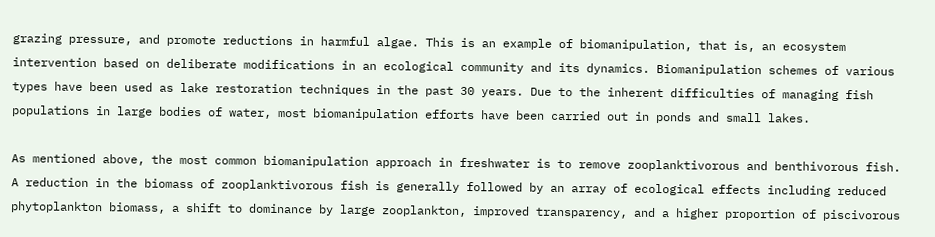grazing pressure, and promote reductions in harmful algae. This is an example of biomanipulation, that is, an ecosystem intervention based on deliberate modifications in an ecological community and its dynamics. Biomanipulation schemes of various types have been used as lake restoration techniques in the past 30 years. Due to the inherent difficulties of managing fish populations in large bodies of water, most biomanipulation efforts have been carried out in ponds and small lakes.

As mentioned above, the most common biomanipulation approach in freshwater is to remove zooplanktivorous and benthivorous fish. A reduction in the biomass of zooplanktivorous fish is generally followed by an array of ecological effects including reduced phytoplankton biomass, a shift to dominance by large zooplankton, improved transparency, and a higher proportion of piscivorous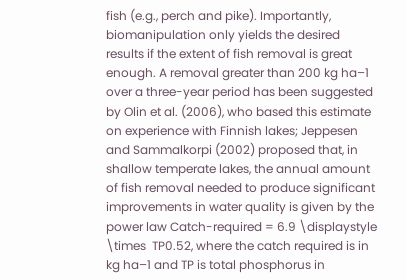fish (e.g., perch and pike). Importantly, biomanipulation only yields the desired results if the extent of fish removal is great enough. A removal greater than 200 kg ha–1 over a three-year period has been suggested by Olin et al. (2006), who based this estimate on experience with Finnish lakes; Jeppesen and Sammalkorpi (2002) proposed that, in shallow temperate lakes, the annual amount of fish removal needed to produce significant improvements in water quality is given by the power law Catch-required = 6.9 \displaystyle \times  TP0.52, where the catch required is in kg ha–1 and TP is total phosphorus in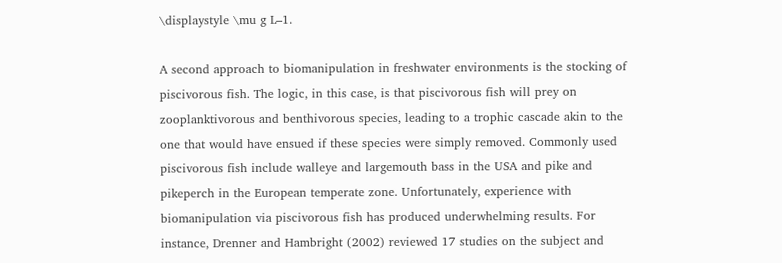\displaystyle \mu g L–1.

A second approach to biomanipulation in freshwater environments is the stocking of piscivorous fish. The logic, in this case, is that piscivorous fish will prey on zooplanktivorous and benthivorous species, leading to a trophic cascade akin to the one that would have ensued if these species were simply removed. Commonly used piscivorous fish include walleye and largemouth bass in the USA and pike and pikeperch in the European temperate zone. Unfortunately, experience with biomanipulation via piscivorous fish has produced underwhelming results. For instance, Drenner and Hambright (2002) reviewed 17 studies on the subject and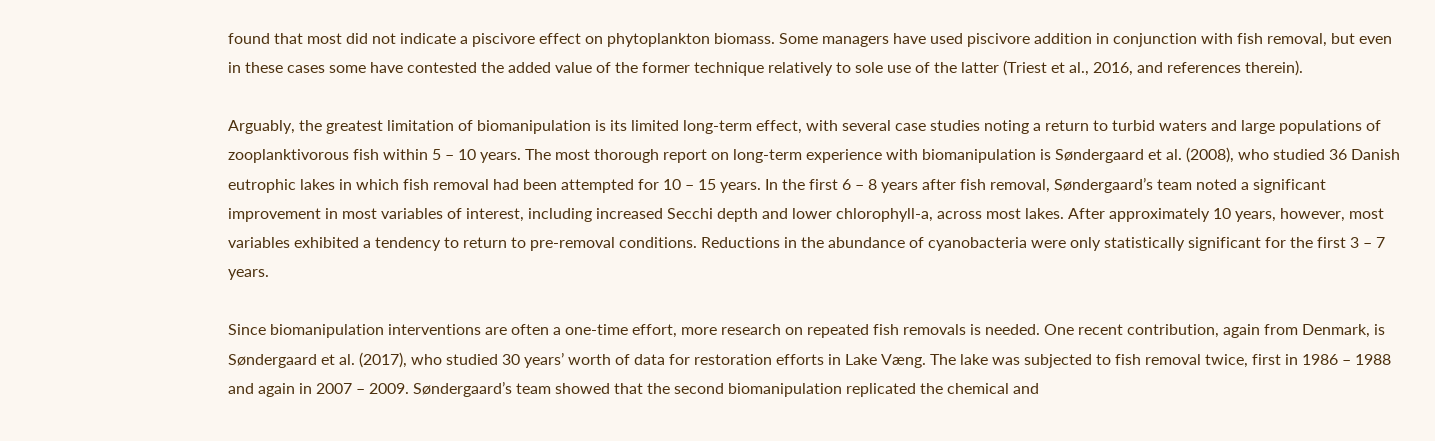found that most did not indicate a piscivore effect on phytoplankton biomass. Some managers have used piscivore addition in conjunction with fish removal, but even in these cases some have contested the added value of the former technique relatively to sole use of the latter (Triest et al., 2016, and references therein).

Arguably, the greatest limitation of biomanipulation is its limited long-term effect, with several case studies noting a return to turbid waters and large populations of zooplanktivorous fish within 5 – 10 years. The most thorough report on long-term experience with biomanipulation is Søndergaard et al. (2008), who studied 36 Danish eutrophic lakes in which fish removal had been attempted for 10 – 15 years. In the first 6 – 8 years after fish removal, Søndergaard’s team noted a significant improvement in most variables of interest, including increased Secchi depth and lower chlorophyll-a, across most lakes. After approximately 10 years, however, most variables exhibited a tendency to return to pre-removal conditions. Reductions in the abundance of cyanobacteria were only statistically significant for the first 3 – 7 years.

Since biomanipulation interventions are often a one-time effort, more research on repeated fish removals is needed. One recent contribution, again from Denmark, is Søndergaard et al. (2017), who studied 30 years’ worth of data for restoration efforts in Lake Væng. The lake was subjected to fish removal twice, first in 1986 – 1988 and again in 2007 – 2009. Søndergaard’s team showed that the second biomanipulation replicated the chemical and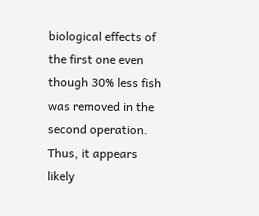biological effects of the first one even though 30% less fish was removed in the second operation. Thus, it appears likely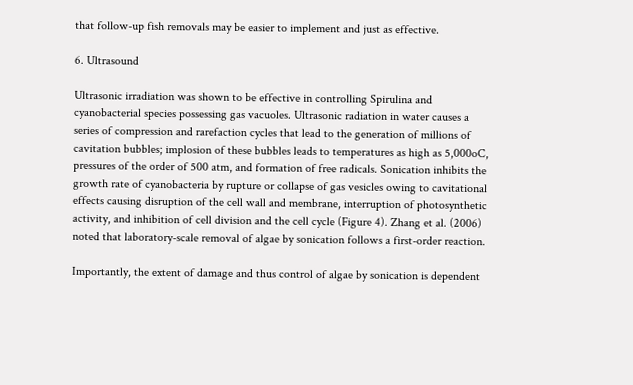that follow-up fish removals may be easier to implement and just as effective.

6. Ultrasound

Ultrasonic irradiation was shown to be effective in controlling Spirulina and cyanobacterial species possessing gas vacuoles. Ultrasonic radiation in water causes a series of compression and rarefaction cycles that lead to the generation of millions of cavitation bubbles; implosion of these bubbles leads to temperatures as high as 5,000oC, pressures of the order of 500 atm, and formation of free radicals. Sonication inhibits the growth rate of cyanobacteria by rupture or collapse of gas vesicles owing to cavitational effects causing disruption of the cell wall and membrane, interruption of photosynthetic activity, and inhibition of cell division and the cell cycle (Figure 4). Zhang et al. (2006) noted that laboratory-scale removal of algae by sonication follows a first-order reaction.

Importantly, the extent of damage and thus control of algae by sonication is dependent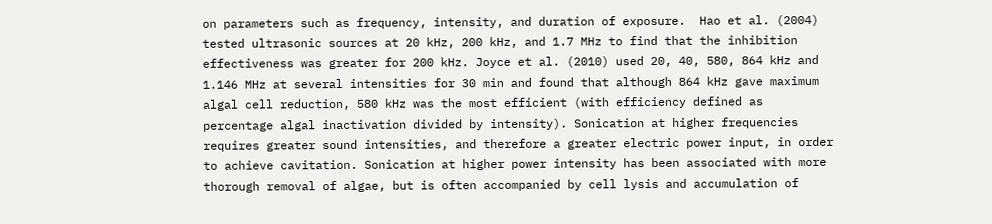on parameters such as frequency, intensity, and duration of exposure.  Hao et al. (2004) tested ultrasonic sources at 20 kHz, 200 kHz, and 1.7 MHz to find that the inhibition effectiveness was greater for 200 kHz. Joyce et al. (2010) used 20, 40, 580, 864 kHz and 1.146 MHz at several intensities for 30 min and found that although 864 kHz gave maximum algal cell reduction, 580 kHz was the most efficient (with efficiency defined as percentage algal inactivation divided by intensity). Sonication at higher frequencies requires greater sound intensities, and therefore a greater electric power input, in order to achieve cavitation. Sonication at higher power intensity has been associated with more thorough removal of algae, but is often accompanied by cell lysis and accumulation of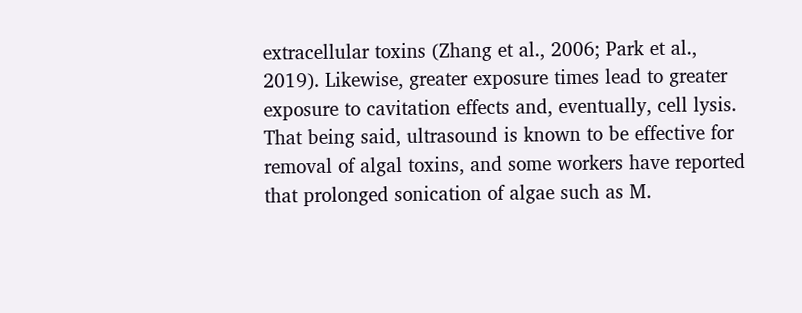extracellular toxins (Zhang et al., 2006; Park et al., 2019). Likewise, greater exposure times lead to greater exposure to cavitation effects and, eventually, cell lysis. That being said, ultrasound is known to be effective for removal of algal toxins, and some workers have reported that prolonged sonication of algae such as M.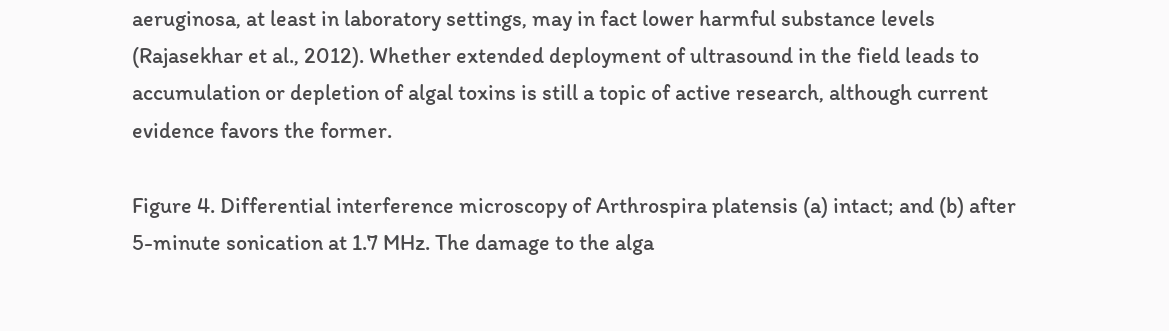aeruginosa, at least in laboratory settings, may in fact lower harmful substance levels (Rajasekhar et al., 2012). Whether extended deployment of ultrasound in the field leads to accumulation or depletion of algal toxins is still a topic of active research, although current evidence favors the former.

Figure 4. Differential interference microscopy of Arthrospira platensis (a) intact; and (b) after 5-minute sonication at 1.7 MHz. The damage to the alga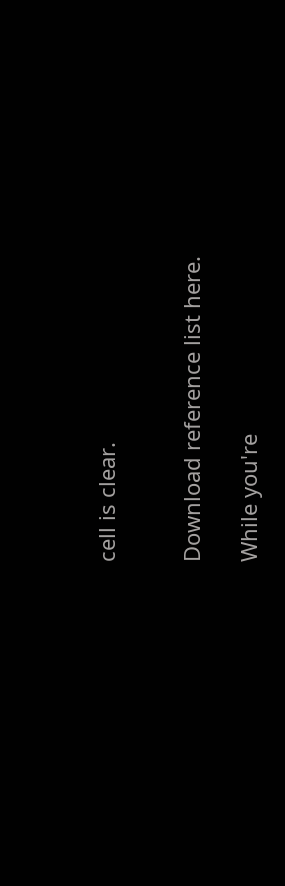cell is clear.


Download reference list here.

While you're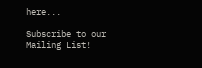here...

Subscribe to our Mailing List!